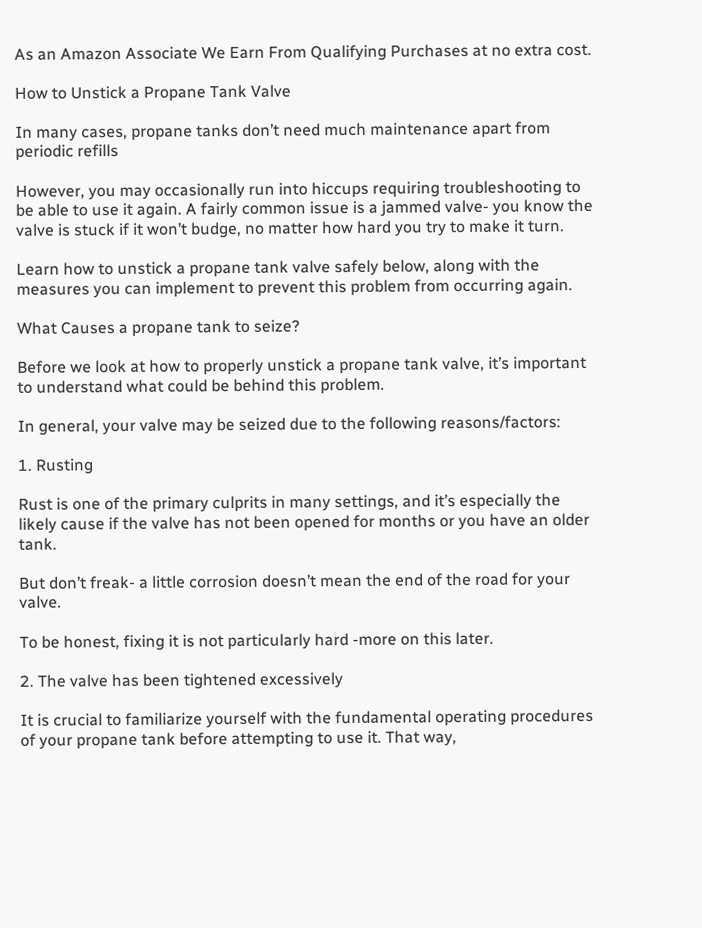As an Amazon Associate We Earn From Qualifying Purchases at no extra cost.

How to Unstick a Propane Tank Valve

In many cases, propane tanks don’t need much maintenance apart from periodic refills

However, you may occasionally run into hiccups requiring troubleshooting to be able to use it again. A fairly common issue is a jammed valve- you know the valve is stuck if it won’t budge, no matter how hard you try to make it turn.

Learn how to unstick a propane tank valve safely below, along with the measures you can implement to prevent this problem from occurring again.

What Causes a propane tank to seize?

Before we look at how to properly unstick a propane tank valve, it’s important to understand what could be behind this problem.

In general, your valve may be seized due to the following reasons/factors:

1. Rusting

Rust is one of the primary culprits in many settings, and it’s especially the likely cause if the valve has not been opened for months or you have an older tank.

But don’t freak- a little corrosion doesn’t mean the end of the road for your valve.

To be honest, fixing it is not particularly hard -more on this later.

2. The valve has been tightened excessively

It is crucial to familiarize yourself with the fundamental operating procedures of your propane tank before attempting to use it. That way,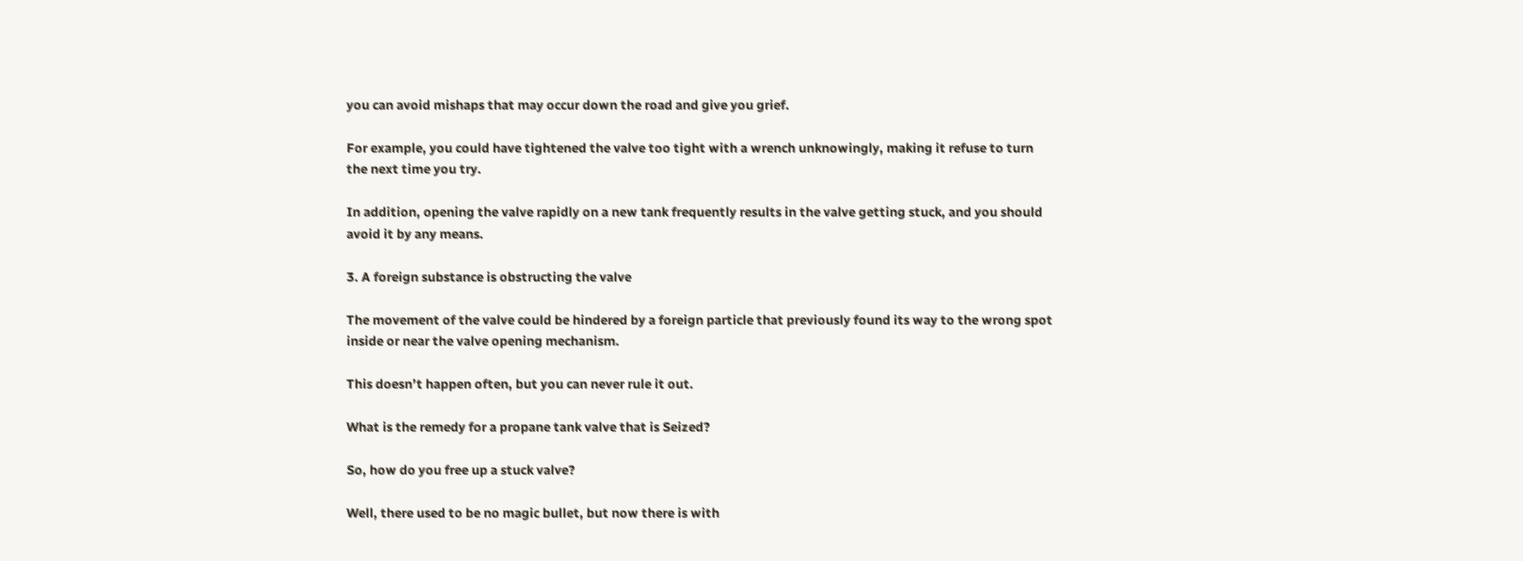you can avoid mishaps that may occur down the road and give you grief.

For example, you could have tightened the valve too tight with a wrench unknowingly, making it refuse to turn the next time you try.

In addition, opening the valve rapidly on a new tank frequently results in the valve getting stuck, and you should avoid it by any means.

3. A foreign substance is obstructing the valve

The movement of the valve could be hindered by a foreign particle that previously found its way to the wrong spot inside or near the valve opening mechanism.

This doesn’t happen often, but you can never rule it out.

What is the remedy for a propane tank valve that is Seized?

So, how do you free up a stuck valve?

Well, there used to be no magic bullet, but now there is with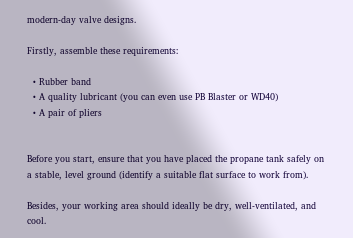modern-day valve designs.

Firstly, assemble these requirements:

  • Rubber band
  • A quality lubricant (you can even use PB Blaster or WD40)
  • A pair of pliers


Before you start, ensure that you have placed the propane tank safely on a stable, level ground (identify a suitable flat surface to work from).

Besides, your working area should ideally be dry, well-ventilated, and cool.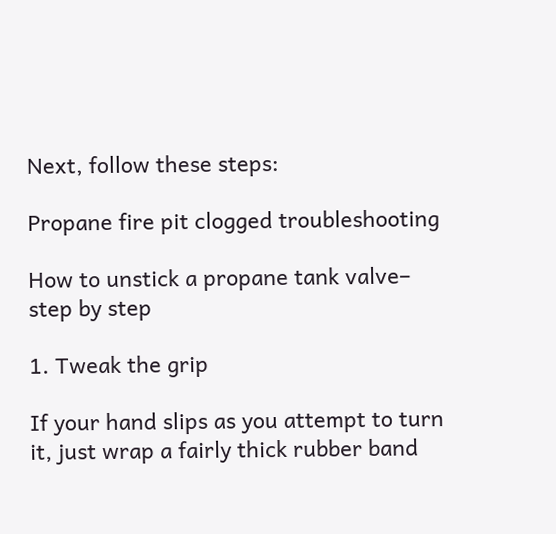Next, follow these steps:

Propane fire pit clogged troubleshooting

How to unstick a propane tank valve– step by step

1. Tweak the grip

If your hand slips as you attempt to turn it, just wrap a fairly thick rubber band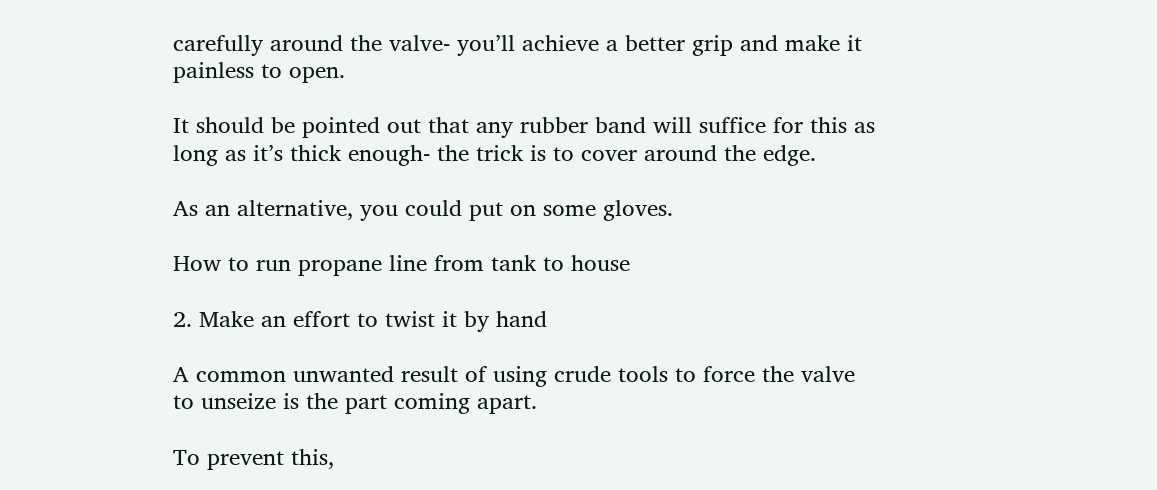carefully around the valve- you’ll achieve a better grip and make it painless to open.

It should be pointed out that any rubber band will suffice for this as long as it’s thick enough- the trick is to cover around the edge.

As an alternative, you could put on some gloves.

How to run propane line from tank to house

2. Make an effort to twist it by hand

A common unwanted result of using crude tools to force the valve to unseize is the part coming apart.

To prevent this,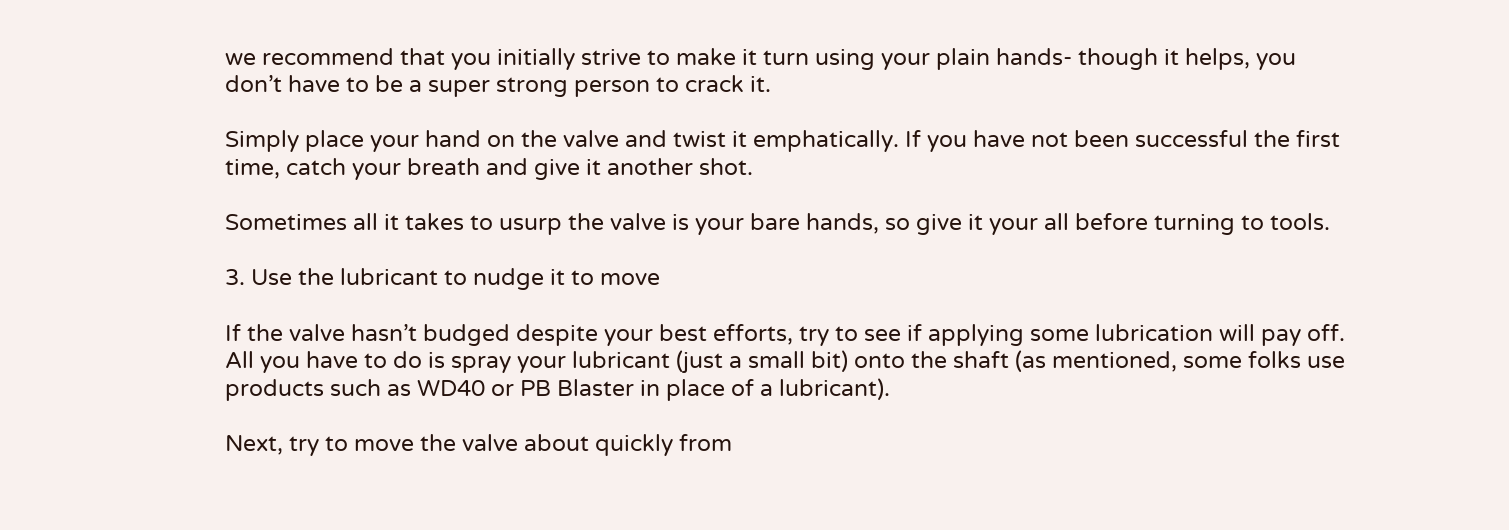we recommend that you initially strive to make it turn using your plain hands- though it helps, you don’t have to be a super strong person to crack it.

Simply place your hand on the valve and twist it emphatically. If you have not been successful the first time, catch your breath and give it another shot.

Sometimes all it takes to usurp the valve is your bare hands, so give it your all before turning to tools.

3. Use the lubricant to nudge it to move

If the valve hasn’t budged despite your best efforts, try to see if applying some lubrication will pay off. All you have to do is spray your lubricant (just a small bit) onto the shaft (as mentioned, some folks use products such as WD40 or PB Blaster in place of a lubricant).

Next, try to move the valve about quickly from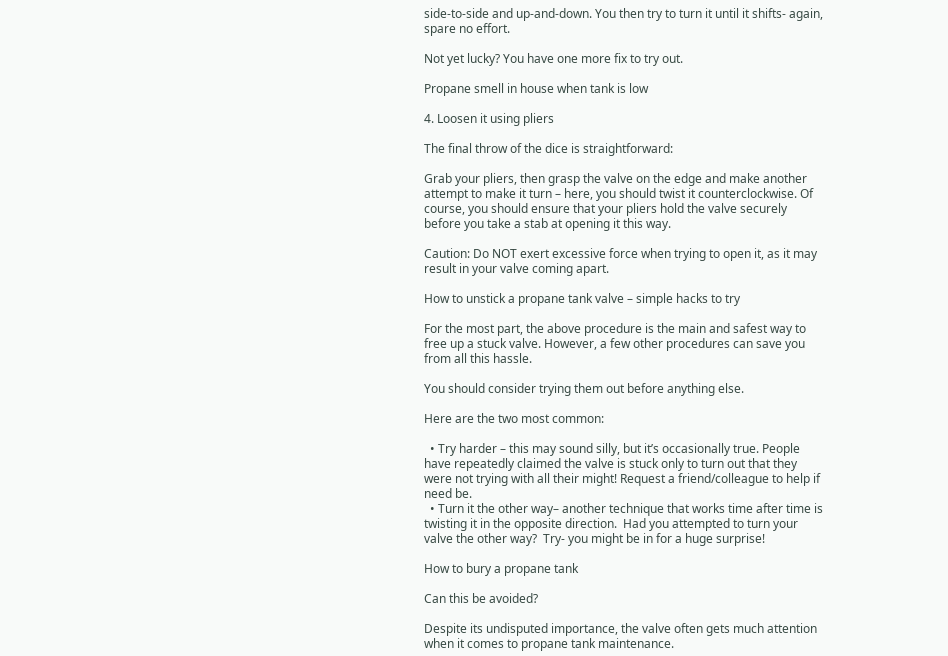side-to-side and up-and-down. You then try to turn it until it shifts- again, spare no effort.

Not yet lucky? You have one more fix to try out.

Propane smell in house when tank is low

4. Loosen it using pliers

The final throw of the dice is straightforward:

Grab your pliers, then grasp the valve on the edge and make another attempt to make it turn – here, you should twist it counterclockwise. Of course, you should ensure that your pliers hold the valve securely before you take a stab at opening it this way.

Caution: Do NOT exert excessive force when trying to open it, as it may result in your valve coming apart.

How to unstick a propane tank valve – simple hacks to try

For the most part, the above procedure is the main and safest way to free up a stuck valve. However, a few other procedures can save you from all this hassle.

You should consider trying them out before anything else.

Here are the two most common:

  • Try harder – this may sound silly, but it’s occasionally true. People have repeatedly claimed the valve is stuck only to turn out that they were not trying with all their might! Request a friend/colleague to help if need be.
  • Turn it the other way– another technique that works time after time is twisting it in the opposite direction.  Had you attempted to turn your valve the other way?  Try- you might be in for a huge surprise!

How to bury a propane tank

Can this be avoided?

Despite its undisputed importance, the valve often gets much attention when it comes to propane tank maintenance.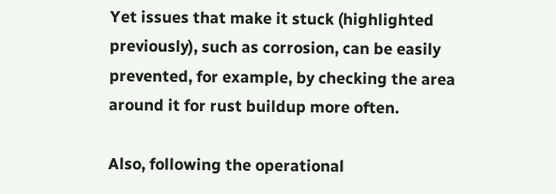Yet issues that make it stuck (highlighted previously), such as corrosion, can be easily prevented, for example, by checking the area around it for rust buildup more often.

Also, following the operational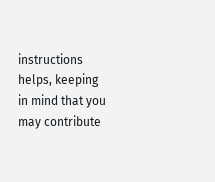instructions helps, keeping in mind that you may contribute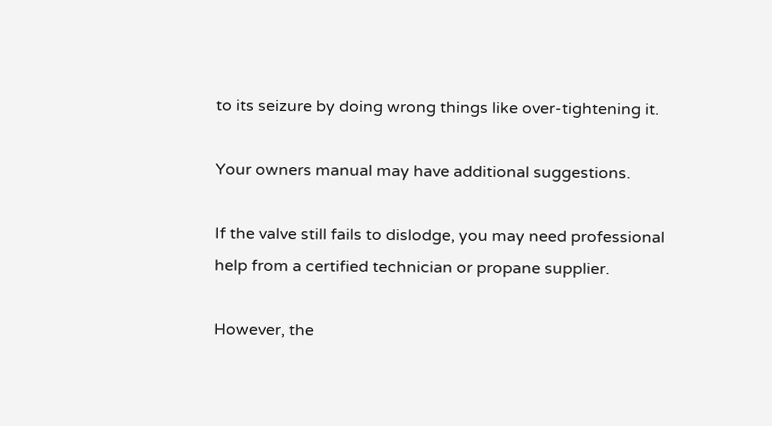to its seizure by doing wrong things like over-tightening it.

Your owners manual may have additional suggestions.

If the valve still fails to dislodge, you may need professional help from a certified technician or propane supplier.

However, the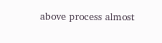above process almost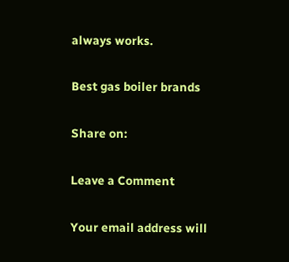always works.

Best gas boiler brands

Share on:

Leave a Comment

Your email address will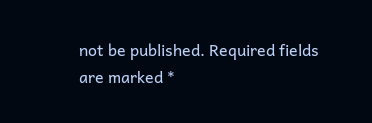not be published. Required fields are marked *